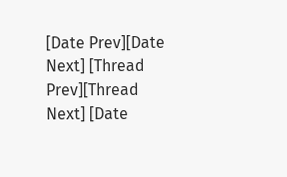[Date Prev][Date Next] [Thread Prev][Thread Next] [Date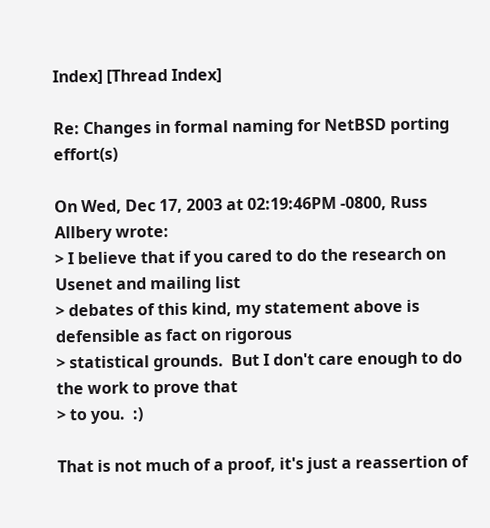Index] [Thread Index]

Re: Changes in formal naming for NetBSD porting effort(s)

On Wed, Dec 17, 2003 at 02:19:46PM -0800, Russ Allbery wrote:
> I believe that if you cared to do the research on Usenet and mailing list
> debates of this kind, my statement above is defensible as fact on rigorous
> statistical grounds.  But I don't care enough to do the work to prove that
> to you.  :)

That is not much of a proof, it's just a reassertion of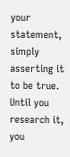your statement,
simply asserting it to be true.  Until you research it, you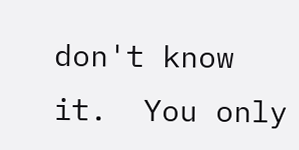don't know
it.  You only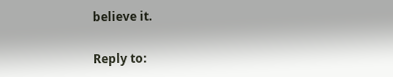believe it.

Reply to: